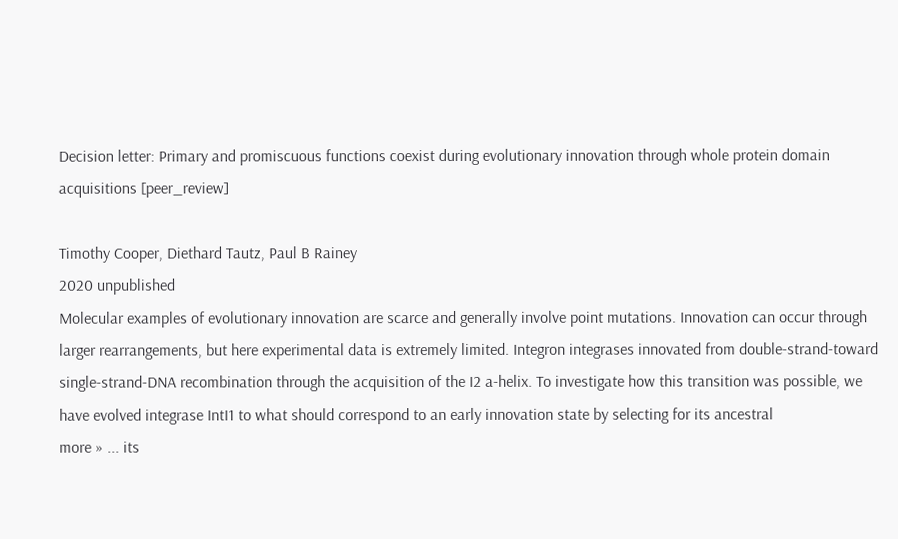Decision letter: Primary and promiscuous functions coexist during evolutionary innovation through whole protein domain acquisitions [peer_review]

Timothy Cooper, Diethard Tautz, Paul B Rainey
2020 unpublished
Molecular examples of evolutionary innovation are scarce and generally involve point mutations. Innovation can occur through larger rearrangements, but here experimental data is extremely limited. Integron integrases innovated from double-strand-toward single-strand-DNA recombination through the acquisition of the I2 a-helix. To investigate how this transition was possible, we have evolved integrase IntI1 to what should correspond to an early innovation state by selecting for its ancestral
more » ... its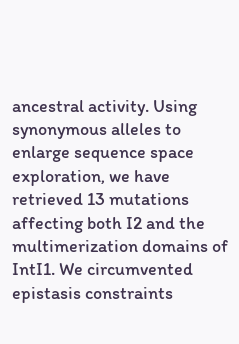ancestral activity. Using synonymous alleles to enlarge sequence space exploration, we have retrieved 13 mutations affecting both I2 and the multimerization domains of IntI1. We circumvented epistasis constraints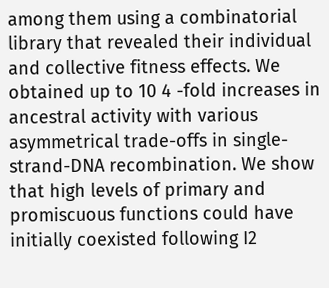among them using a combinatorial library that revealed their individual and collective fitness effects. We obtained up to 10 4 -fold increases in ancestral activity with various asymmetrical trade-offs in single-strand-DNA recombination. We show that high levels of primary and promiscuous functions could have initially coexisted following I2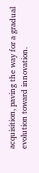acquisition, paving the way for a gradual evolution toward innovation.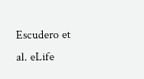Escudero et al. eLife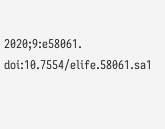2020;9:e58061.
doi:10.7554/elife.58061.sa1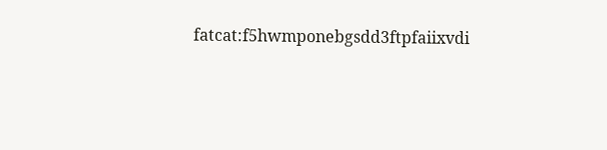fatcat:f5hwmponebgsdd3ftpfaiixvdi